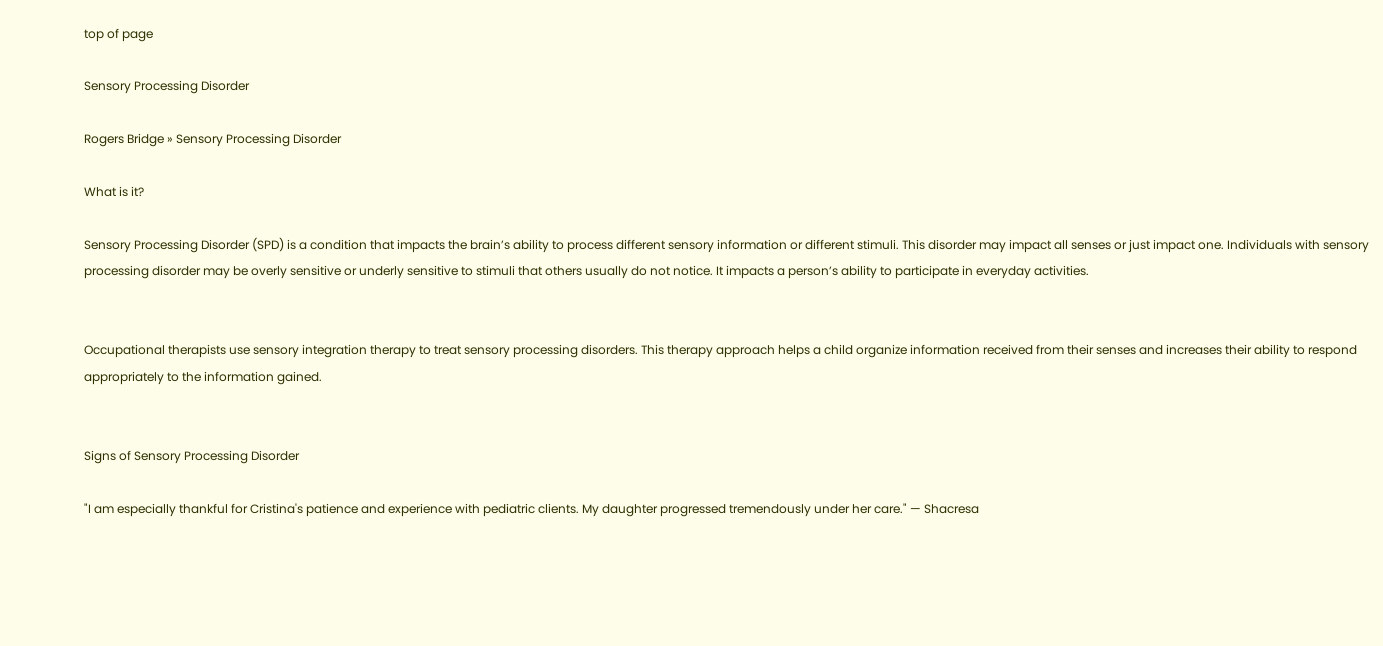top of page

Sensory Processing Disorder

Rogers Bridge » Sensory Processing Disorder

What is it?

Sensory Processing Disorder (SPD) is a condition that impacts the brain’s ability to process different sensory information or different stimuli. This disorder may impact all senses or just impact one. Individuals with sensory processing disorder may be overly sensitive or underly sensitive to stimuli that others usually do not notice. It impacts a person’s ability to participate in everyday activities.


Occupational therapists use sensory integration therapy to treat sensory processing disorders. This therapy approach helps a child organize information received from their senses and increases their ability to respond appropriately to the information gained.


Signs of Sensory Processing Disorder

"I am especially thankful for Cristina's patience and experience with pediatric clients. My daughter progressed tremendously under her care." — Shacresa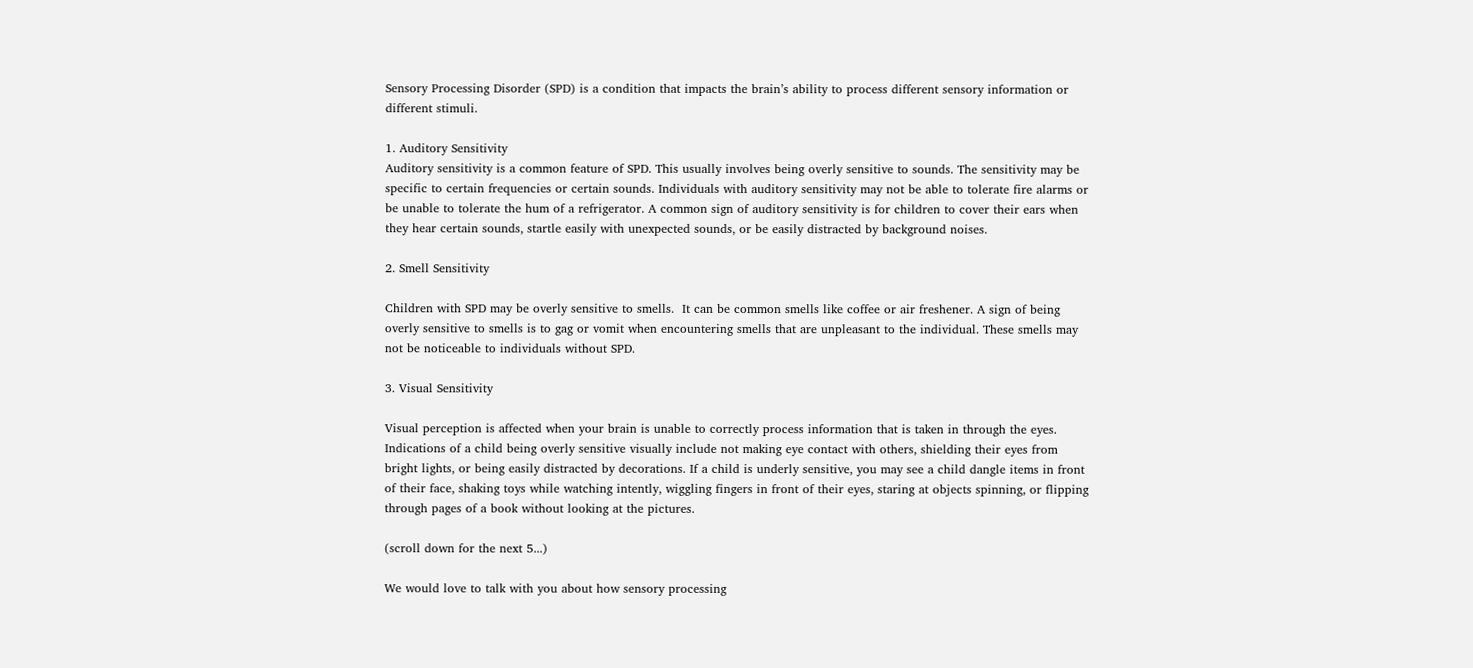Sensory Processing Disorder (SPD) is a condition that impacts the brain’s ability to process different sensory information or different stimuli.

1. Auditory Sensitivity
Auditory sensitivity is a common feature of SPD. This usually involves being overly sensitive to sounds. The sensitivity may be specific to certain frequencies or certain sounds. Individuals with auditory sensitivity may not be able to tolerate fire alarms or be unable to tolerate the hum of a refrigerator. A common sign of auditory sensitivity is for children to cover their ears when they hear certain sounds, startle easily with unexpected sounds, or be easily distracted by background noises.

2. Smell Sensitivity

Children with SPD may be overly sensitive to smells.  It can be common smells like coffee or air freshener. A sign of being overly sensitive to smells is to gag or vomit when encountering smells that are unpleasant to the individual. These smells may not be noticeable to individuals without SPD.

3. Visual Sensitivity

Visual perception is affected when your brain is unable to correctly process information that is taken in through the eyes. Indications of a child being overly sensitive visually include not making eye contact with others, shielding their eyes from bright lights, or being easily distracted by decorations. If a child is underly sensitive, you may see a child dangle items in front of their face, shaking toys while watching intently, wiggling fingers in front of their eyes, staring at objects spinning, or flipping through pages of a book without looking at the pictures.

(scroll down for the next 5...)

We would love to talk with you about how sensory processing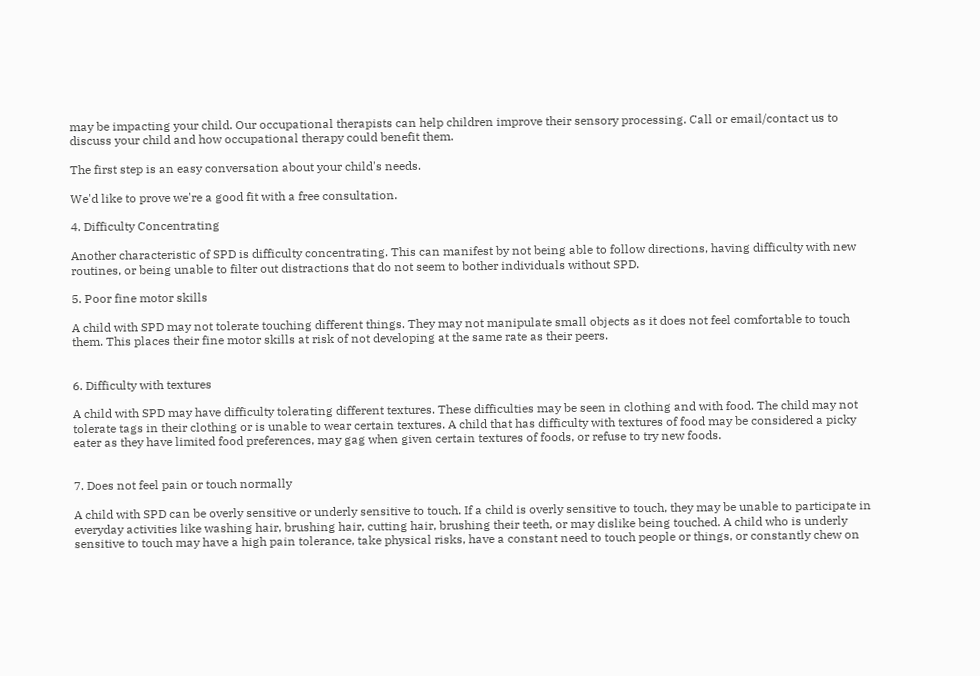may be impacting your child. Our occupational therapists can help children improve their sensory processing. Call or email/contact us to discuss your child and how occupational therapy could benefit them.

The first step is an easy conversation about your child's needs.

We'd like to prove we're a good fit with a free consultation.

4. Difficulty Concentrating

Another characteristic of SPD is difficulty concentrating. This can manifest by not being able to follow directions, having difficulty with new routines, or being unable to filter out distractions that do not seem to bother individuals without SPD.

5. Poor fine motor skills

A child with SPD may not tolerate touching different things. They may not manipulate small objects as it does not feel comfortable to touch them. This places their fine motor skills at risk of not developing at the same rate as their peers.


6. Difficulty with textures

A child with SPD may have difficulty tolerating different textures. These difficulties may be seen in clothing and with food. The child may not tolerate tags in their clothing or is unable to wear certain textures. A child that has difficulty with textures of food may be considered a picky eater as they have limited food preferences, may gag when given certain textures of foods, or refuse to try new foods.


7. Does not feel pain or touch normally

A child with SPD can be overly sensitive or underly sensitive to touch. If a child is overly sensitive to touch, they may be unable to participate in everyday activities like washing hair, brushing hair, cutting hair, brushing their teeth, or may dislike being touched. A child who is underly sensitive to touch may have a high pain tolerance, take physical risks, have a constant need to touch people or things, or constantly chew on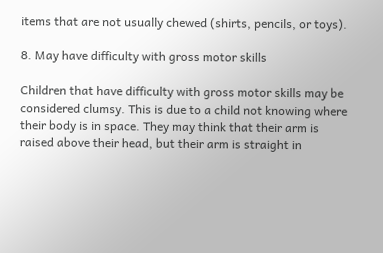items that are not usually chewed (shirts, pencils, or toys).

8. May have difficulty with gross motor skills

Children that have difficulty with gross motor skills may be considered clumsy. This is due to a child not knowing where their body is in space. They may think that their arm is raised above their head, but their arm is straight in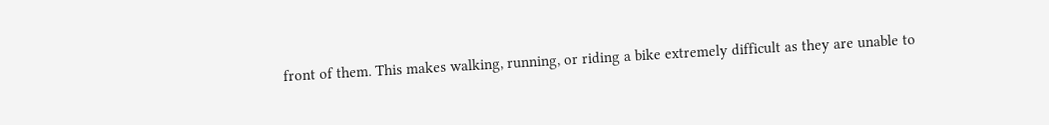front of them. This makes walking, running, or riding a bike extremely difficult as they are unable to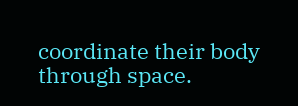coordinate their body through space.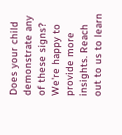Does your child demonstrate any of these signs?
We're happy to provide more insights. Reach out to us to learn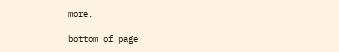more.

bottom of page